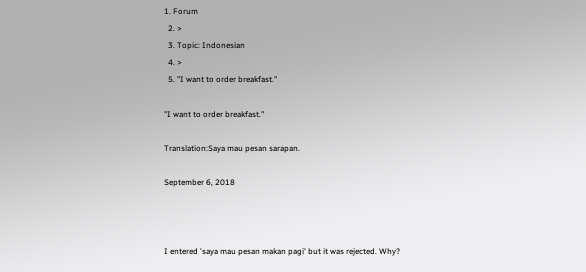1. Forum
  2. >
  3. Topic: Indonesian
  4. >
  5. "I want to order breakfast."

"I want to order breakfast."

Translation:Saya mau pesan sarapan.

September 6, 2018



I entered 'saya mau pesan makan pagi' but it was rejected. Why?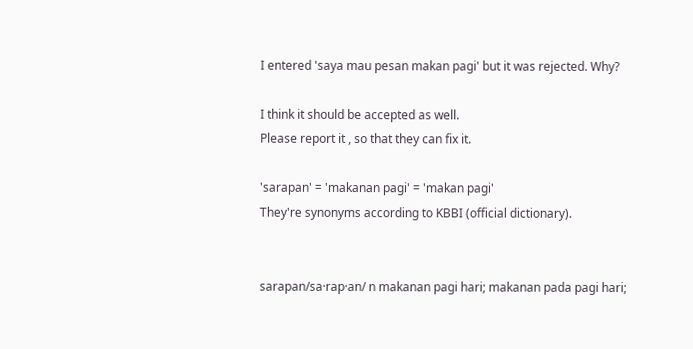I entered 'saya mau pesan makan pagi' but it was rejected. Why?

I think it should be accepted as well.
Please report it , so that they can fix it.

'sarapan' = 'makanan pagi' = 'makan pagi'
They're synonyms according to KBBI (official dictionary).


sarapan/sa·rap·an/ n makanan pagi hari; makanan pada pagi hari;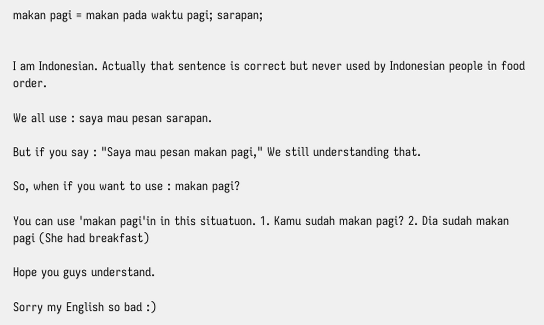makan pagi = makan pada waktu pagi; sarapan;


I am Indonesian. Actually that sentence is correct but never used by Indonesian people in food order.

We all use : saya mau pesan sarapan.

But if you say : "Saya mau pesan makan pagi," We still understanding that.

So, when if you want to use : makan pagi?

You can use 'makan pagi'in in this situatuon. 1. Kamu sudah makan pagi? 2. Dia sudah makan pagi (She had breakfast)

Hope you guys understand.

Sorry my English so bad :)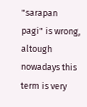"sarapan pagi" is wrong, altough nowadays this term is very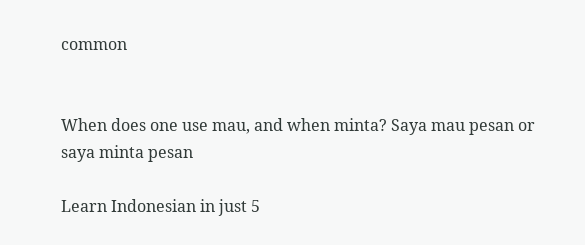common


When does one use mau, and when minta? Saya mau pesan or saya minta pesan

Learn Indonesian in just 5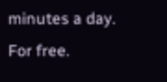minutes a day. For free.